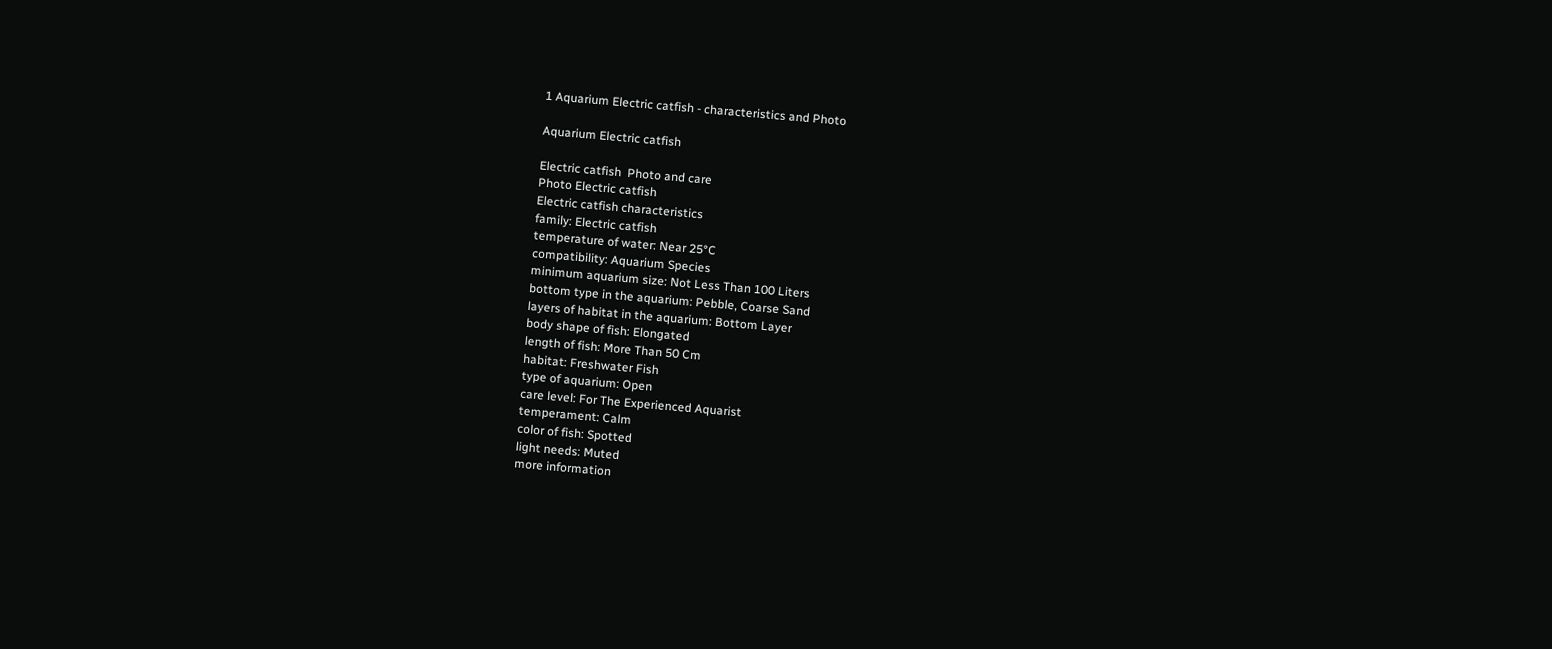1 Aquarium Electric catfish - characteristics and Photo

Aquarium Electric catfish

Electric catfish  Photo and care
Photo Electric catfish
Electric catfish characteristics
family: Electric catfish
temperature of water: Near 25°C
compatibility: Aquarium Species
minimum aquarium size: Not Less Than 100 Liters
bottom type in the aquarium: Pebble, Coarse Sand
layers of habitat in the aquarium: Bottom Layer
body shape of fish: Elongated
length of fish: More Than 50 Cm
habitat: Freshwater Fish
type of aquarium: Open
care level: For The Experienced Aquarist
temperament: Calm
color of fish: Spotted
light needs: Muted
more information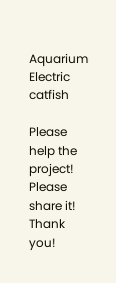Aquarium Electric catfish

Please help the project! Please share it! Thank you!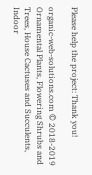Please help the project: Thank you!

organic-web-solutions.com © 2018-2019 Ornamental Plants, Flowering Shrubs and Trees, House Cactuses and Succulents, Indoor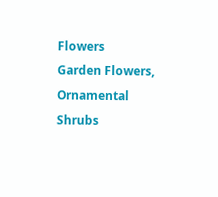Flowers
Garden Flowers, Ornamental Shrubs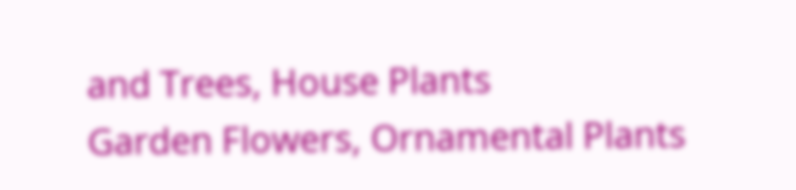and Trees, House Plants
Garden Flowers, Ornamental Plants